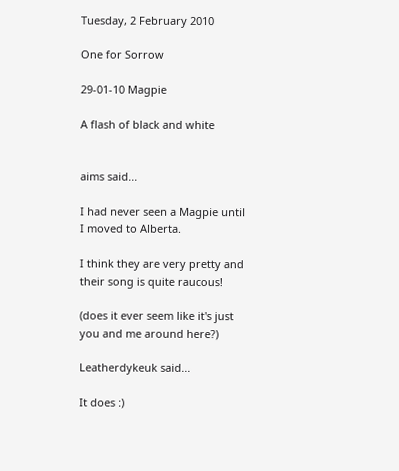Tuesday, 2 February 2010

One for Sorrow

29-01-10 Magpie

A flash of black and white


aims said...

I had never seen a Magpie until I moved to Alberta.

I think they are very pretty and their song is quite raucous!

(does it ever seem like it's just you and me around here?)

Leatherdykeuk said...

It does :)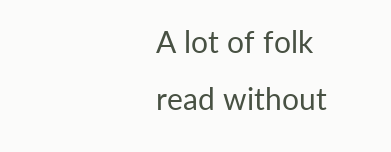A lot of folk read without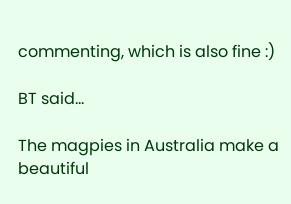commenting, which is also fine :)

BT said...

The magpies in Australia make a beautiful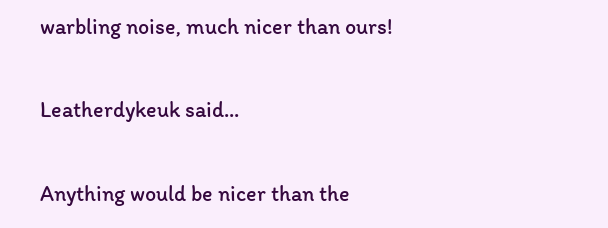warbling noise, much nicer than ours!

Leatherdykeuk said...

Anything would be nicer than the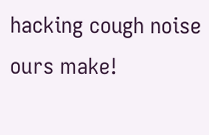hacking cough noise ours make!